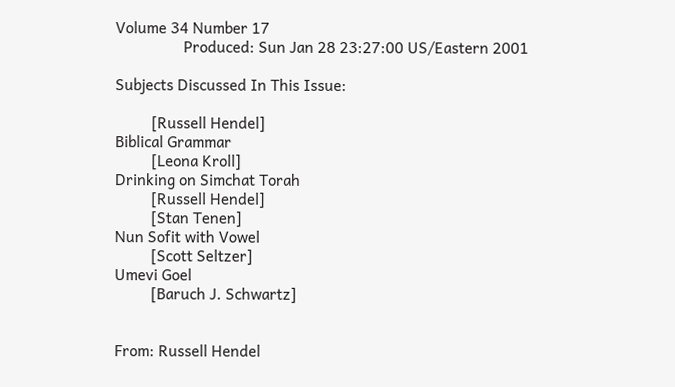Volume 34 Number 17
                 Produced: Sun Jan 28 23:27:00 US/Eastern 2001

Subjects Discussed In This Issue:

         [Russell Hendel]
Biblical Grammar
         [Leona Kroll]
Drinking on Simchat Torah
         [Russell Hendel]
         [Stan Tenen]
Nun Sofit with Vowel
         [Scott Seltzer]
Umevi Goel
         [Baruch J. Schwartz]


From: Russell Hendel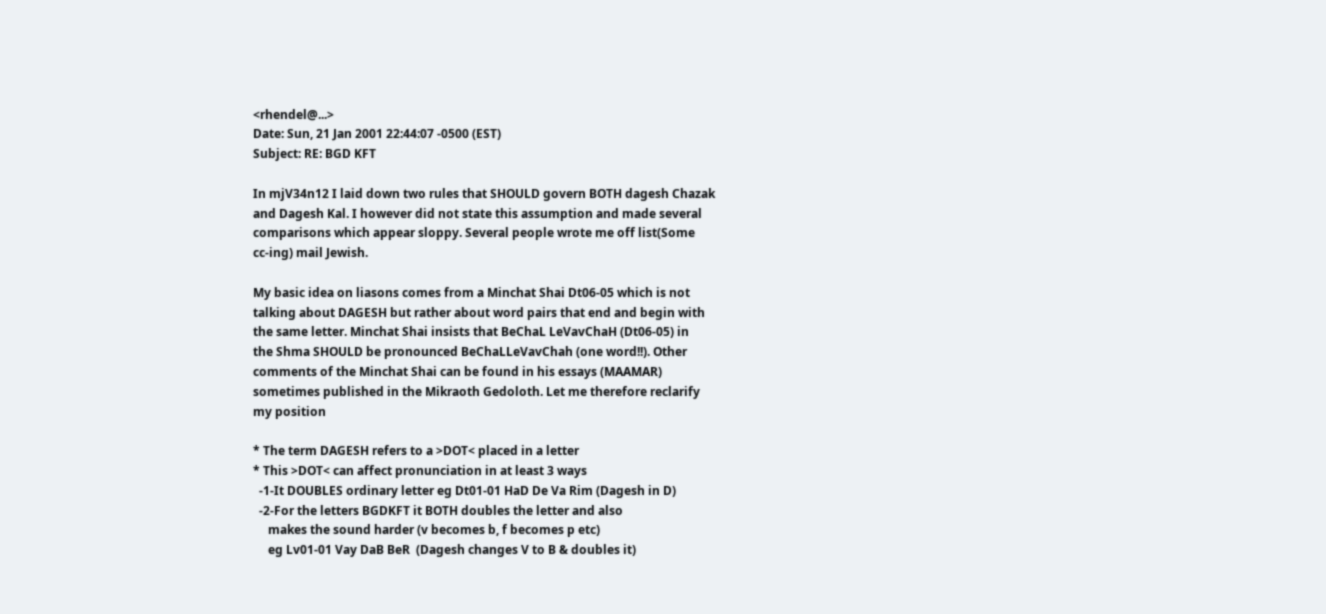<rhendel@...>
Date: Sun, 21 Jan 2001 22:44:07 -0500 (EST)
Subject: RE: BGD KFT

In mjV34n12 I laid down two rules that SHOULD govern BOTH dagesh Chazak
and Dagesh Kal. I however did not state this assumption and made several
comparisons which appear sloppy. Several people wrote me off list(Some
cc-ing) mail Jewish.

My basic idea on liasons comes from a Minchat Shai Dt06-05 which is not
talking about DAGESH but rather about word pairs that end and begin with
the same letter. Minchat Shai insists that BeChaL LeVavChaH (Dt06-05) in
the Shma SHOULD be pronounced BeChaLLeVavChah (one word!!). Other
comments of the Minchat Shai can be found in his essays (MAAMAR)
sometimes published in the Mikraoth Gedoloth. Let me therefore reclarify
my position

* The term DAGESH refers to a >DOT< placed in a letter
* This >DOT< can affect pronunciation in at least 3 ways
  -1-It DOUBLES ordinary letter eg Dt01-01 HaD De Va Rim (Dagesh in D)
  -2-For the letters BGDKFT it BOTH doubles the letter and also
     makes the sound harder (v becomes b, f becomes p etc)
     eg Lv01-01 Vay DaB BeR  (Dagesh changes V to B & doubles it)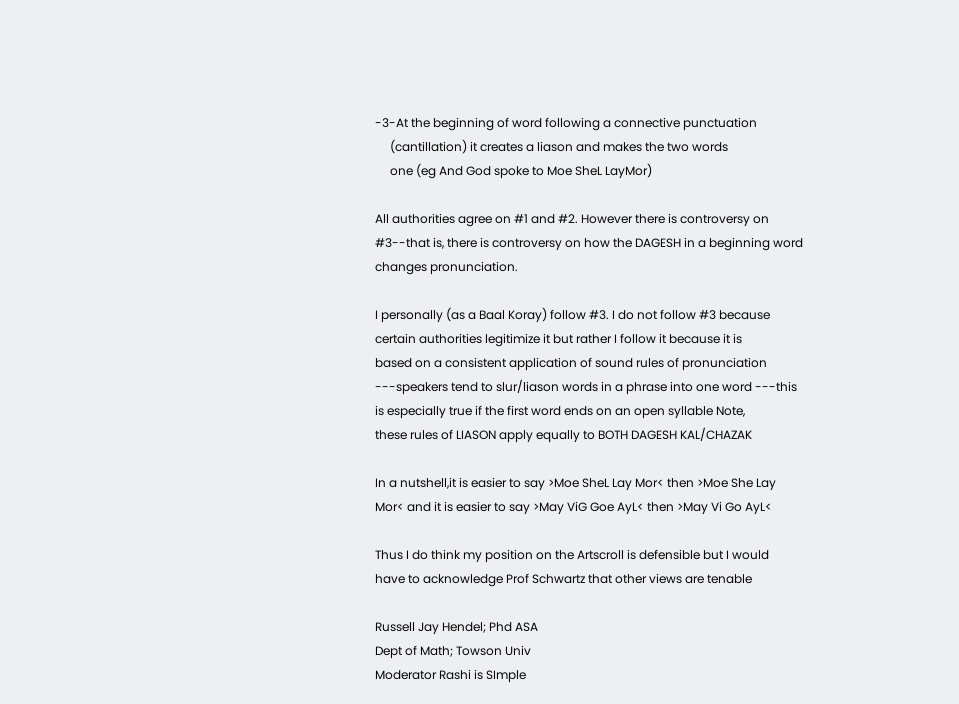-3-At the beginning of word following a connective punctuation
     (cantillation) it creates a liason and makes the two words
     one (eg And God spoke to Moe SheL LayMor)

All authorities agree on #1 and #2. However there is controversy on
#3--that is, there is controversy on how the DAGESH in a beginning word
changes pronunciation.

I personally (as a Baal Koray) follow #3. I do not follow #3 because
certain authorities legitimize it but rather I follow it because it is
based on a consistent application of sound rules of pronunciation
---speakers tend to slur/liason words in a phrase into one word ---this
is especially true if the first word ends on an open syllable Note,
these rules of LIASON apply equally to BOTH DAGESH KAL/CHAZAK

In a nutshell,it is easier to say >Moe SheL Lay Mor< then >Moe She Lay
Mor< and it is easier to say >May ViG Goe AyL< then >May Vi Go AyL<

Thus I do think my position on the Artscroll is defensible but I would
have to acknowledge Prof Schwartz that other views are tenable

Russell Jay Hendel; Phd ASA
Dept of Math; Towson Univ
Moderator Rashi is SImple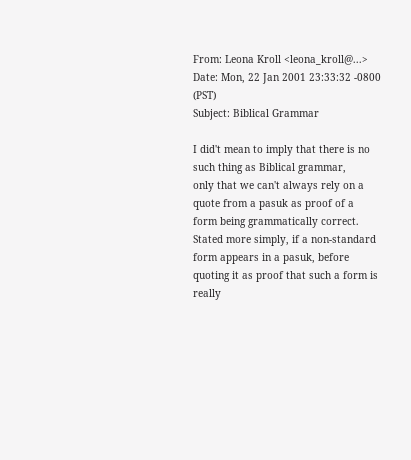From: Leona Kroll <leona_kroll@...>
Date: Mon, 22 Jan 2001 23:33:32 -0800 (PST)
Subject: Biblical Grammar

I did't mean to imply that there is no such thing as Biblical grammar,
only that we can't always rely on a quote from a pasuk as proof of a
form being grammatically correct. Stated more simply, if a non-standard
form appears in a pasuk, before quoting it as proof that such a form is
really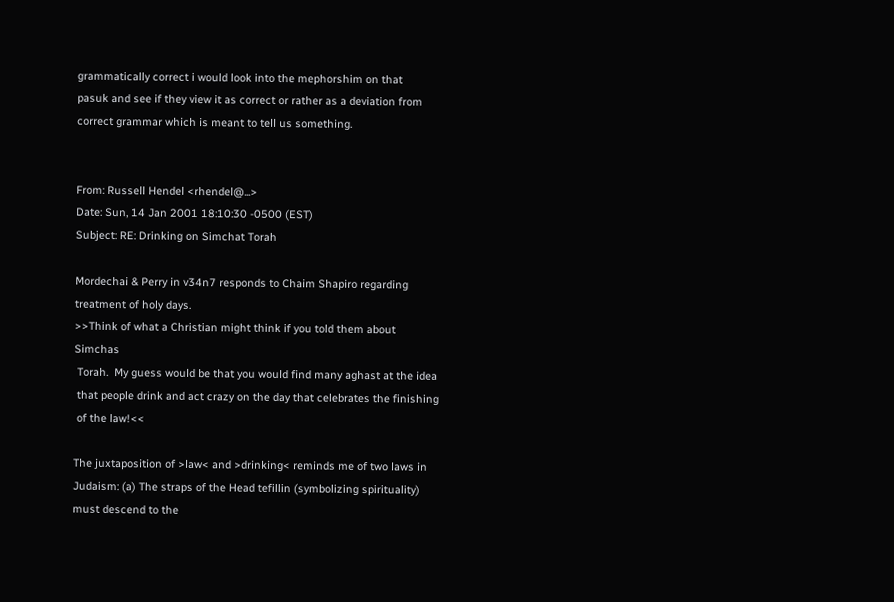grammatically correct i would look into the mephorshim on that
pasuk and see if they view it as correct or rather as a deviation from
correct grammar which is meant to tell us something.


From: Russell Hendel <rhendel@...>
Date: Sun, 14 Jan 2001 18:10:30 -0500 (EST)
Subject: RE: Drinking on Simchat Torah

Mordechai & Perry in v34n7 responds to Chaim Shapiro regarding
treatment of holy days.
>>Think of what a Christian might think if you told them about Simchas
 Torah.  My guess would be that you would find many aghast at the idea
 that people drink and act crazy on the day that celebrates the finishing
 of the law!<<

The juxtaposition of >law< and >drinking< reminds me of two laws in
Judaism: (a) The straps of the Head tefillin (symbolizing spirituality)
must descend to the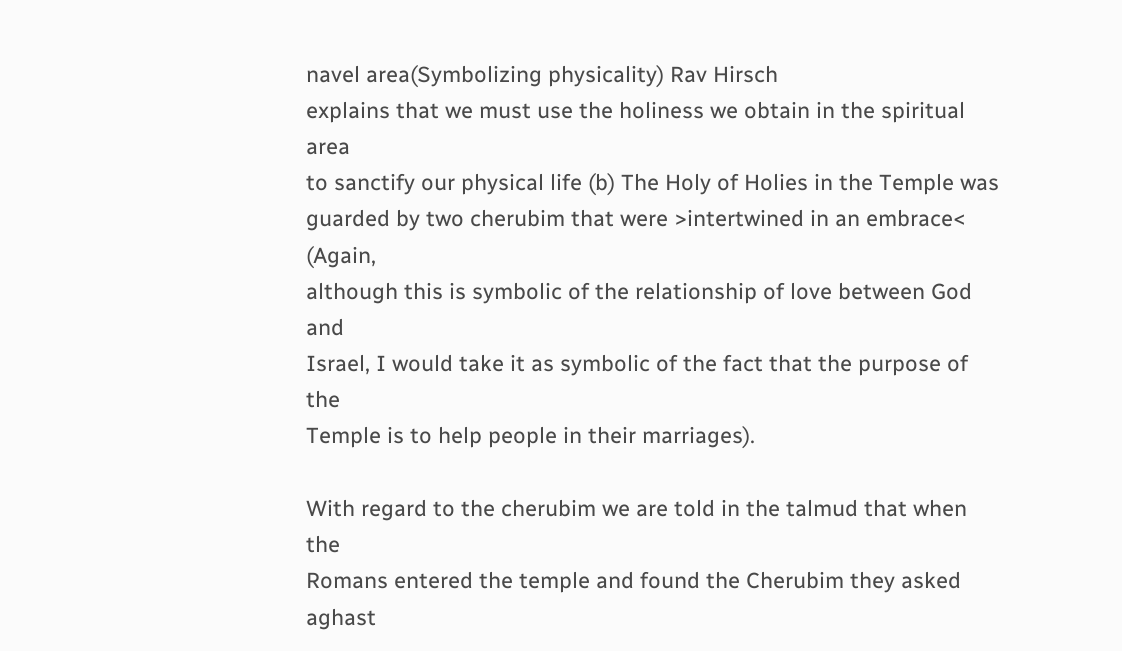navel area(Symbolizing physicality) Rav Hirsch
explains that we must use the holiness we obtain in the spiritual area
to sanctify our physical life (b) The Holy of Holies in the Temple was
guarded by two cherubim that were >intertwined in an embrace< (Again,
although this is symbolic of the relationship of love between God and
Israel, I would take it as symbolic of the fact that the purpose of the
Temple is to help people in their marriages).

With regard to the cherubim we are told in the talmud that when the
Romans entered the temple and found the Cherubim they asked aghast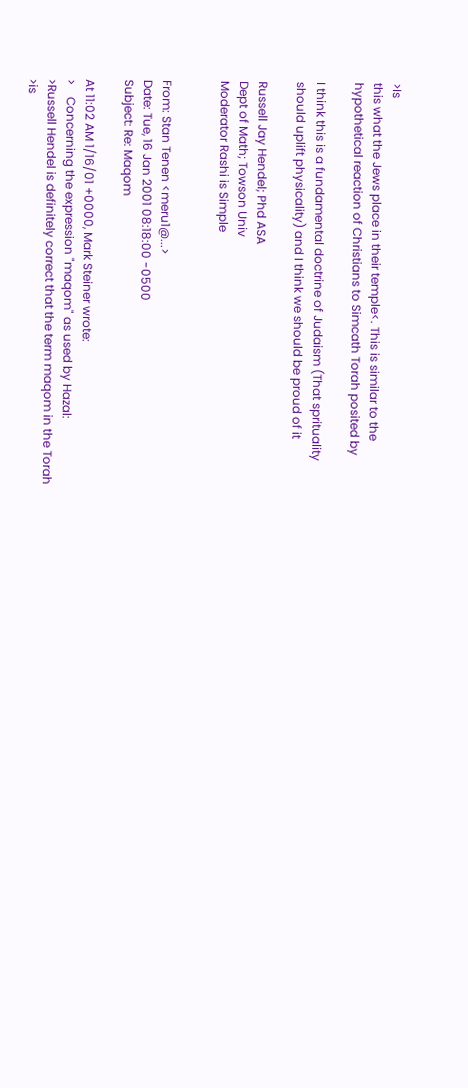>Is
this what the Jews place in their temple<. This is similar to the
hypothetical reaction of Christians to Simcath Torah posited by

I think this is a fundamental doctrine of Judaism (That sprituality
should uplift physicality) and I think we should be proud of it

Russell Jay Hendel; Phd ASA
Dept of Math; Towson Univ
Moderator Rashi is Simple


From: Stan Tenen <meru1@...>
Date: Tue, 16 Jan 2001 08:18:00 -0500
Subject: Re: Maqom

At 11:02 AM 1/16/01 +0000, Mark Steiner wrote:
>    Concerning the expression "maqom" as used by Hazal:
>Russell Hendel is definitely correct that the term maqom in the Torah
>is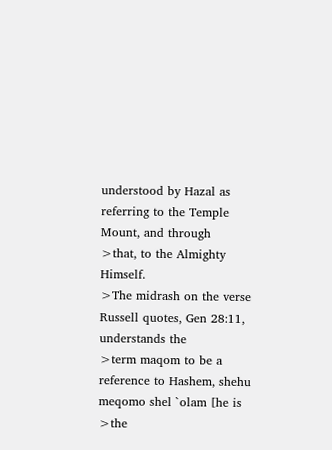understood by Hazal as referring to the Temple Mount, and through
>that, to the Almighty Himself.
>The midrash on the verse Russell quotes, Gen 28:11, understands the
>term maqom to be a reference to Hashem, shehu meqomo shel `olam [he is
>the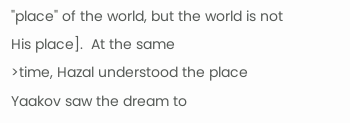"place" of the world, but the world is not His place].  At the same
>time, Hazal understood the place Yaakov saw the dream to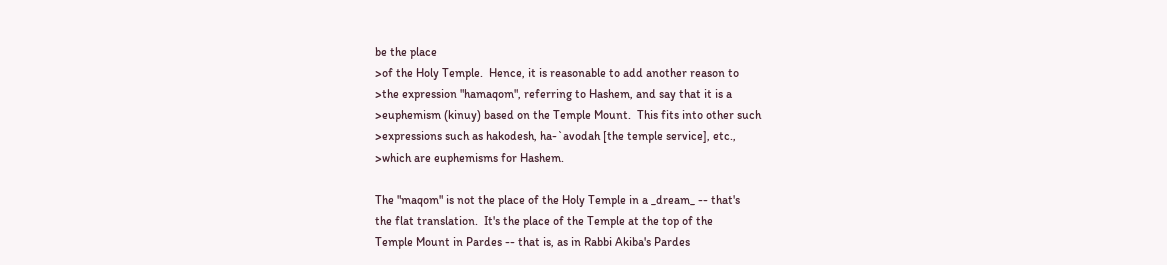be the place
>of the Holy Temple.  Hence, it is reasonable to add another reason to
>the expression "hamaqom", referring to Hashem, and say that it is a
>euphemism (kinuy) based on the Temple Mount.  This fits into other such
>expressions such as hakodesh, ha-`avodah [the temple service], etc.,
>which are euphemisms for Hashem.

The "maqom" is not the place of the Holy Temple in a _dream_ -- that's
the flat translation.  It's the place of the Temple at the top of the
Temple Mount in Pardes -- that is, as in Rabbi Akiba's Pardes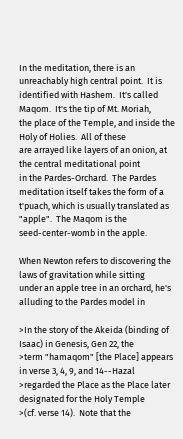In the meditation, there is an unreachably high central point.  It is
identified with Hashem.  It's called Maqom.  It's the tip of Mt. Moriah,
the place of the Temple, and inside the Holy of Holies.  All of these
are arrayed like layers of an onion, at the central meditational point
in the Pardes-Orchard.  The Pardes meditation itself takes the form of a
t'puach, which is usually translated as "apple".  The Maqom is the
seed-center-womb in the apple.

When Newton refers to discovering the laws of gravitation while sitting
under an apple tree in an orchard, he's alluding to the Pardes model in

>In the story of the Akeida (binding of Isaac) in Genesis, Gen 22, the
>term "hamaqom" [the Place] appears in verse 3, 4, 9, and 14--Hazal
>regarded the Place as the Place later designated for the Holy Temple
>(cf. verse 14).  Note that the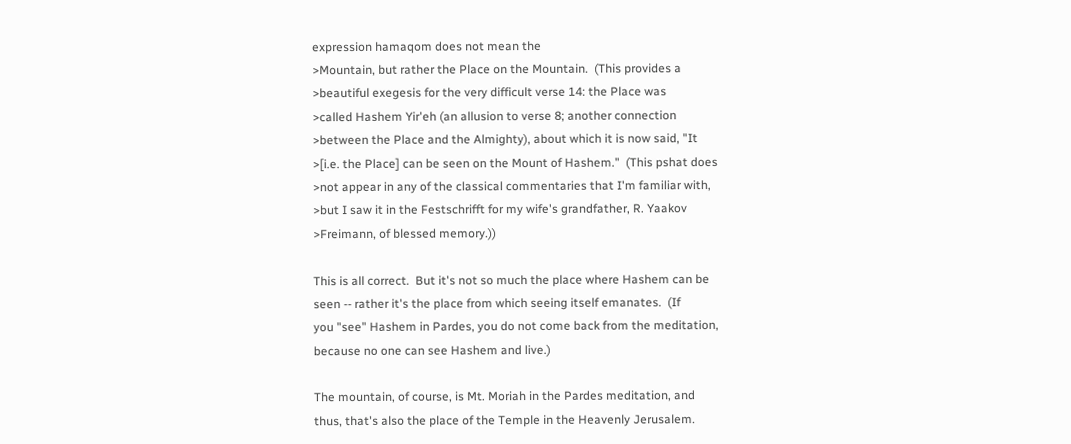expression hamaqom does not mean the
>Mountain, but rather the Place on the Mountain.  (This provides a
>beautiful exegesis for the very difficult verse 14: the Place was
>called Hashem Yir'eh (an allusion to verse 8; another connection
>between the Place and the Almighty), about which it is now said, "It
>[i.e. the Place] can be seen on the Mount of Hashem."  (This pshat does
>not appear in any of the classical commentaries that I'm familiar with,
>but I saw it in the Festschrifft for my wife's grandfather, R. Yaakov
>Freimann, of blessed memory.))

This is all correct.  But it's not so much the place where Hashem can be
seen -- rather it's the place from which seeing itself emanates.  (If
you "see" Hashem in Pardes, you do not come back from the meditation,
because no one can see Hashem and live.)

The mountain, of course, is Mt. Moriah in the Pardes meditation, and
thus, that's also the place of the Temple in the Heavenly Jerusalem.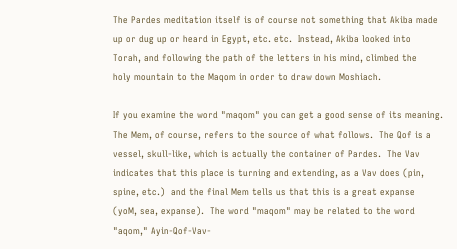The Pardes meditation itself is of course not something that Akiba made
up or dug up or heard in Egypt, etc. etc.  Instead, Akiba looked into
Torah, and following the path of the letters in his mind, climbed the
holy mountain to the Maqom in order to draw down Moshiach.

If you examine the word "maqom" you can get a good sense of its meaning.
The Mem, of course, refers to the source of what follows.  The Qof is a
vessel, skull-like, which is actually the container of Pardes.  The Vav
indicates that this place is turning and extending, as a Vav does (pin,
spine, etc.)  and the final Mem tells us that this is a great expanse
(yoM, sea, expanse).  The word "maqom" may be related to the word
"aqom," Ayin-Qof-Vav-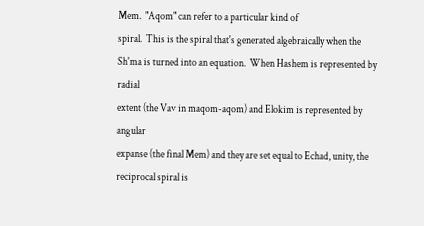Mem.  "Aqom" can refer to a particular kind of
spiral.  This is the spiral that's generated algebraically when the
Sh'ma is turned into an equation.  When Hashem is represented by radial
extent (the Vav in maqom-aqom) and Elokim is represented by angular
expanse (the final Mem) and they are set equal to Echad, unity, the
reciprocal spiral is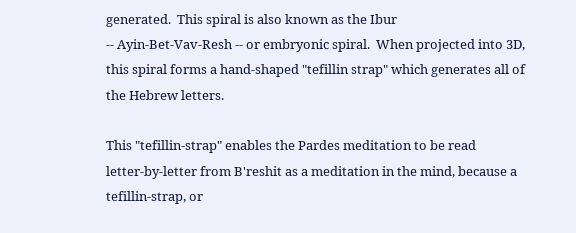generated.  This spiral is also known as the Ibur
-- Ayin-Bet-Vav-Resh -- or embryonic spiral.  When projected into 3D,
this spiral forms a hand-shaped "tefillin strap" which generates all of
the Hebrew letters.

This "tefillin-strap" enables the Pardes meditation to be read
letter-by-letter from B'reshit as a meditation in the mind, because a
tefillin-strap, or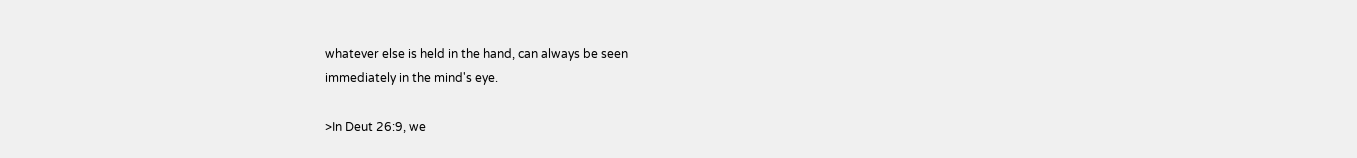whatever else is held in the hand, can always be seen
immediately in the mind's eye.

>In Deut 26:9, we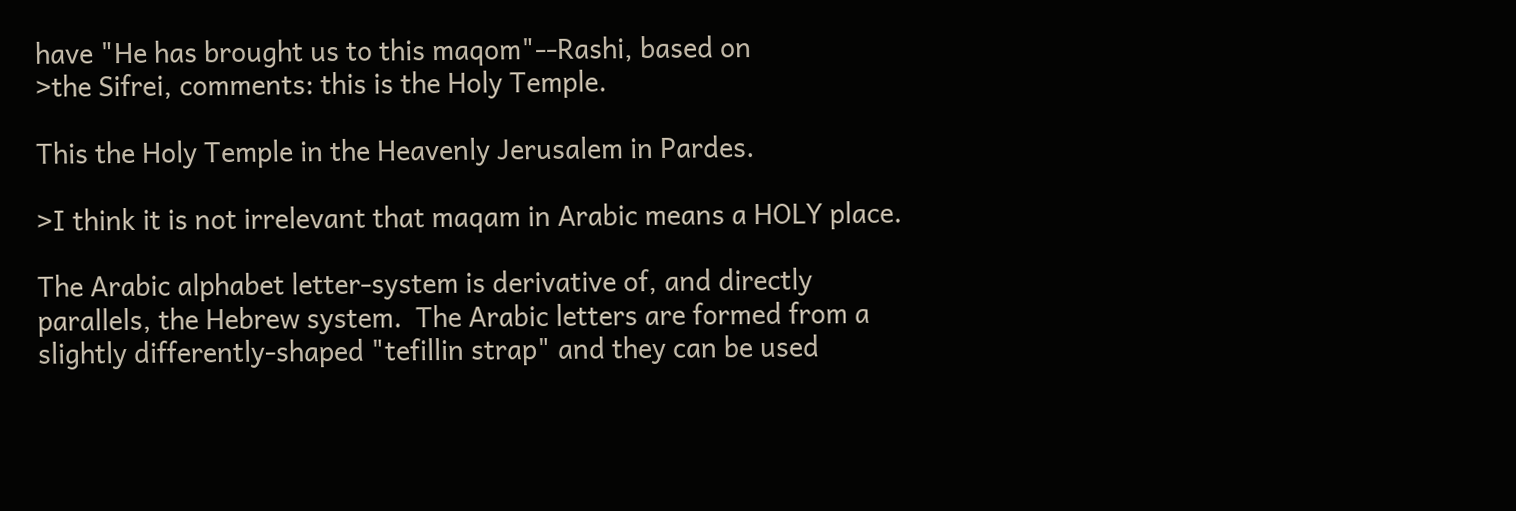have "He has brought us to this maqom"--Rashi, based on
>the Sifrei, comments: this is the Holy Temple.

This the Holy Temple in the Heavenly Jerusalem in Pardes.

>I think it is not irrelevant that maqam in Arabic means a HOLY place.

The Arabic alphabet letter-system is derivative of, and directly
parallels, the Hebrew system.  The Arabic letters are formed from a
slightly differently-shaped "tefillin strap" and they can be used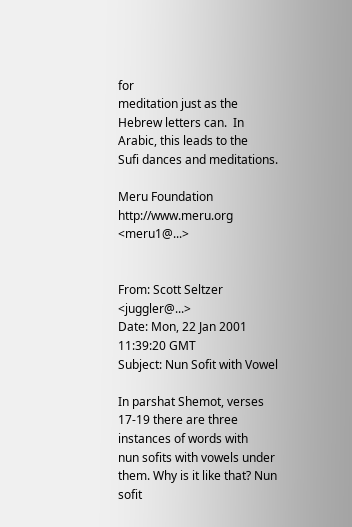for
meditation just as the Hebrew letters can.  In Arabic, this leads to the
Sufi dances and meditations.

Meru Foundation   http://www.meru.org   <meru1@...>


From: Scott Seltzer <juggler@...>
Date: Mon, 22 Jan 2001 11:39:20 GMT
Subject: Nun Sofit with Vowel

In parshat Shemot, verses 17-19 there are three instances of words with
nun sofits with vowels under them. Why is it like that? Nun sofit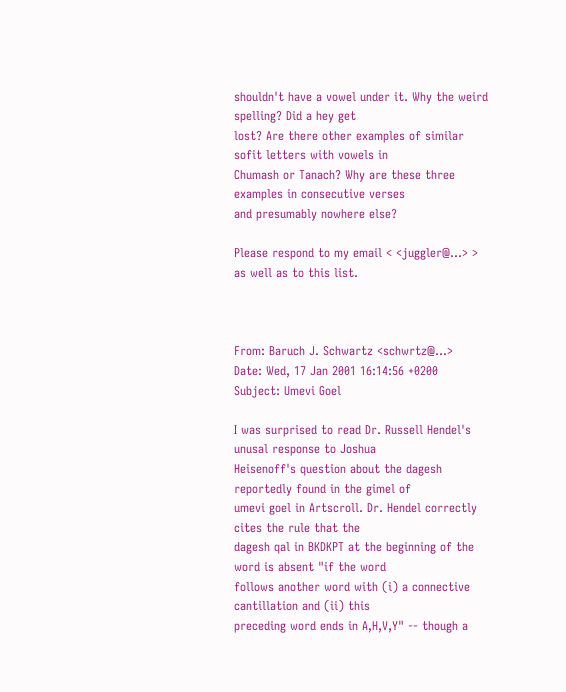shouldn't have a vowel under it. Why the weird spelling? Did a hey get
lost? Are there other examples of similar sofit letters with vowels in
Chumash or Tanach? Why are these three examples in consecutive verses
and presumably nowhere else?

Please respond to my email < <juggler@...> > as well as to this list.



From: Baruch J. Schwartz <schwrtz@...>
Date: Wed, 17 Jan 2001 16:14:56 +0200
Subject: Umevi Goel

I was surprised to read Dr. Russell Hendel's unusal response to Joshua
Heisenoff's question about the dagesh reportedly found in the gimel of
umevi goel in Artscroll. Dr. Hendel correctly cites the rule that the
dagesh qal in BKDKPT at the beginning of the word is absent "if the word
follows another word with (i) a connective cantillation and (ii) this
preceding word ends in A,H,V,Y" -- though a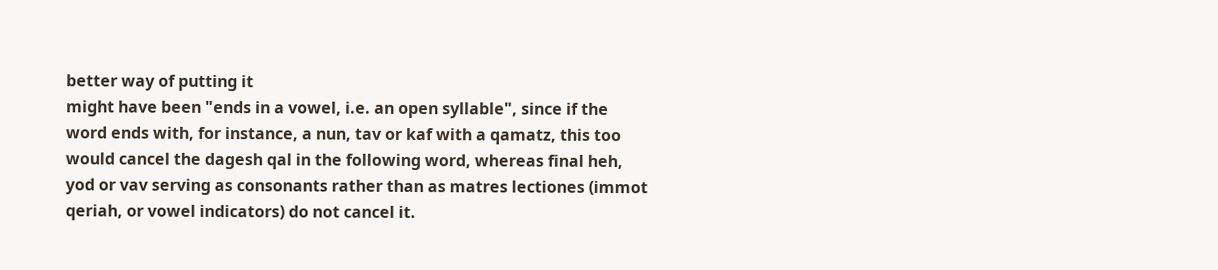better way of putting it
might have been "ends in a vowel, i.e. an open syllable", since if the
word ends with, for instance, a nun, tav or kaf with a qamatz, this too
would cancel the dagesh qal in the following word, whereas final heh,
yod or vav serving as consonants rather than as matres lectiones (immot
qeriah, or vowel indicators) do not cancel it.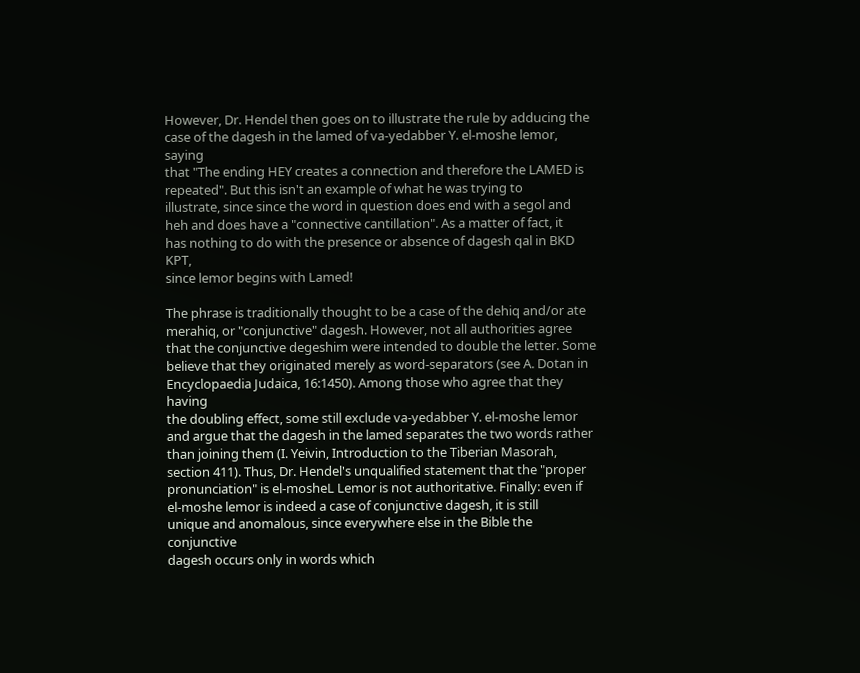However, Dr. Hendel then goes on to illustrate the rule by adducing the
case of the dagesh in the lamed of va-yedabber Y. el-moshe lemor, saying
that "The ending HEY creates a connection and therefore the LAMED is
repeated". But this isn't an example of what he was trying to
illustrate, since since the word in question does end with a segol and
heh and does have a "connective cantillation". As a matter of fact, it
has nothing to do with the presence or absence of dagesh qal in BKD KPT,
since lemor begins with Lamed!

The phrase is traditionally thought to be a case of the dehiq and/or ate
merahiq, or "conjunctive" dagesh. However, not all authorities agree
that the conjunctive degeshim were intended to double the letter. Some
believe that they originated merely as word-separators (see A. Dotan in
Encyclopaedia Judaica, 16:1450). Among those who agree that they having
the doubling effect, some still exclude va-yedabber Y. el-moshe lemor
and argue that the dagesh in the lamed separates the two words rather
than joining them (I. Yeivin, Introduction to the Tiberian Masorah,
section 411). Thus, Dr. Hendel's unqualified statement that the "proper
pronunciation" is el-mosheL Lemor is not authoritative. Finally: even if
el-moshe lemor is indeed a case of conjunctive dagesh, it is still
unique and anomalous, since everywhere else in the Bible the conjunctive
dagesh occurs only in words which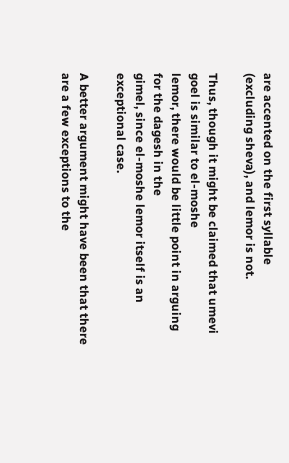are accented on the first syllable
(excluding sheva), and lemor is not.

Thus, though it might be claimed that umevi goel is similar to el-moshe
lemor, there would be little point in arguing for the dagesh in the
gimel, since el-moshe lemor itself is an exceptional case.

A better argument might have been that there are a few exceptions to the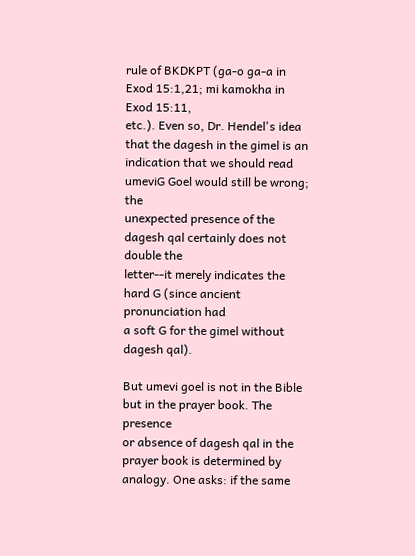rule of BKDKPT (ga-o ga-a in Exod 15:1,21; mi kamokha in Exod 15:11,
etc.). Even so, Dr. Hendel's idea that the dagesh in the gimel is an
indication that we should read umeviG Goel would still be wrong; the
unexpected presence of the dagesh qal certainly does not double the
letter--it merely indicates the hard G (since ancient pronunciation had
a soft G for the gimel without dagesh qal).

But umevi goel is not in the Bible but in the prayer book. The presence
or absence of dagesh qal in the prayer book is determined by
analogy. One asks: if the same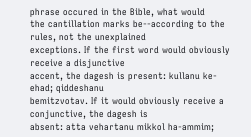phrase occured in the Bible, what would
the cantillation marks be--according to the rules, not the unexplained
exceptions. If the first word would obviously receive a disjunctive
accent, the dagesh is present: kullanu ke-ehad; qiddeshanu
bemitzvotav. If it would obviously receive a conjunctive, the dagesh is
absent: atta vehartanu mikkol ha-ammim;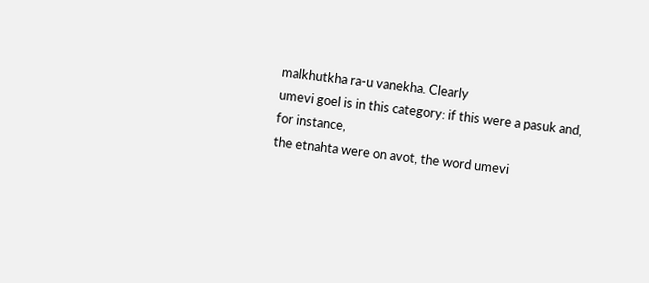malkhutkha ra-u vanekha. Clearly
umevi goel is in this category: if this were a pasuk and, for instance,
the etnahta were on avot, the word umevi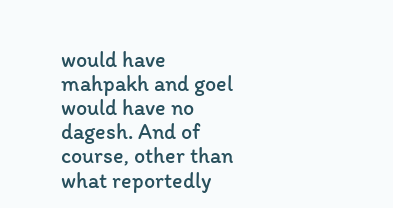would have mahpakh and goel
would have no dagesh. And of course, other than what reportedly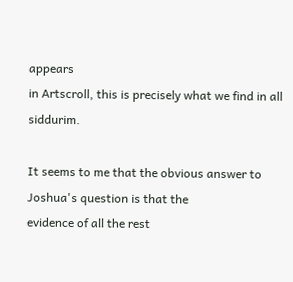appears
in Artscroll, this is precisely what we find in all siddurim.

It seems to me that the obvious answer to Joshua's question is that the
evidence of all the rest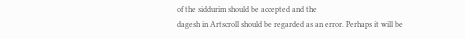of the siddurim should be accepted and the
dagesh in Artscroll should be regarded as an error. Perhaps it will be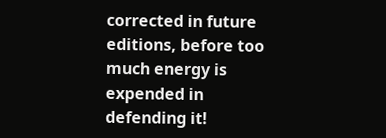corrected in future editions, before too much energy is expended in
defending it!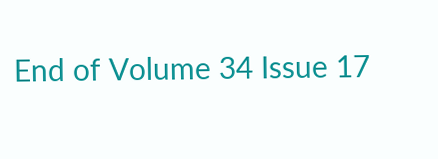End of Volume 34 Issue 17